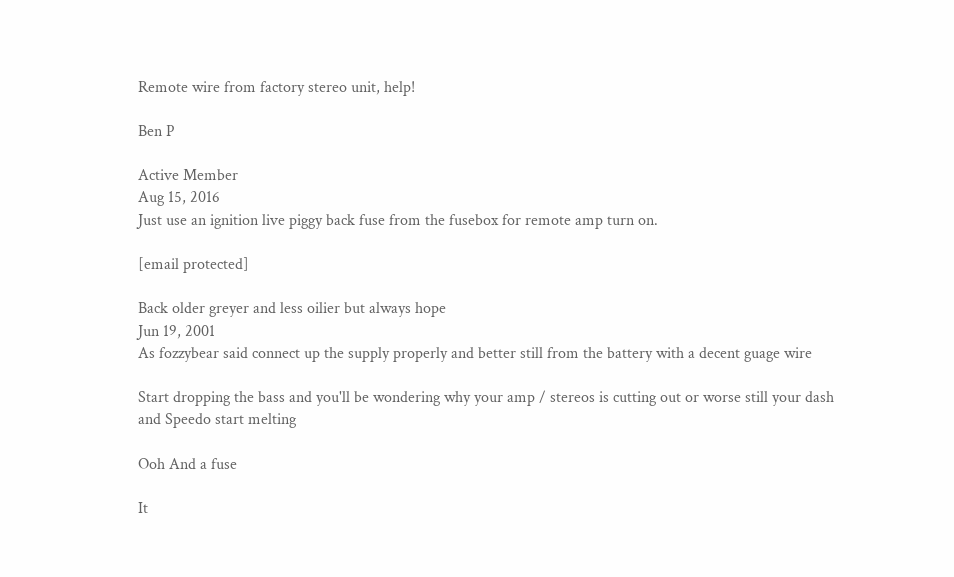Remote wire from factory stereo unit, help!

Ben P

Active Member
Aug 15, 2016
Just use an ignition live piggy back fuse from the fusebox for remote amp turn on.

[email protected]

Back older greyer and less oilier but always hope
Jun 19, 2001
As fozzybear said connect up the supply properly and better still from the battery with a decent guage wire

Start dropping the bass and you'll be wondering why your amp / stereos is cutting out or worse still your dash and Speedo start melting

Ooh And a fuse

It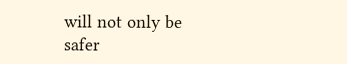will not only be safer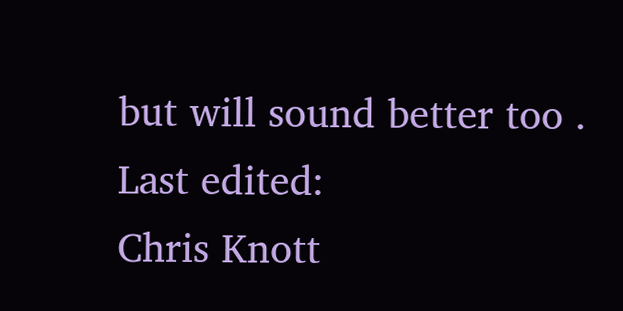but will sound better too .
Last edited:
Chris Knott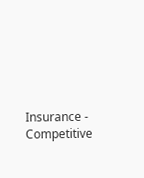Insurance - Competitive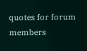quotes for forum members